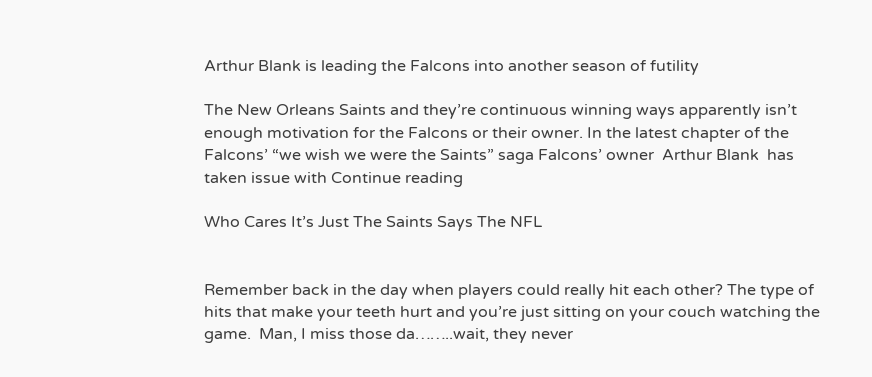Arthur Blank is leading the Falcons into another season of futility

The New Orleans Saints and they’re continuous winning ways apparently isn’t enough motivation for the Falcons or their owner. In the latest chapter of the Falcons’ “we wish we were the Saints” saga Falcons’ owner  Arthur Blank  has taken issue with Continue reading

Who Cares It’s Just The Saints Says The NFL


Remember back in the day when players could really hit each other? The type of hits that make your teeth hurt and you’re just sitting on your couch watching the game.  Man, I miss those da……..wait, they never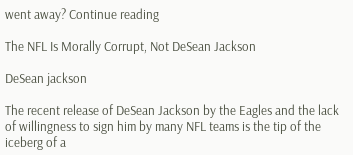went away? Continue reading

The NFL Is Morally Corrupt, Not DeSean Jackson

DeSean jackson

The recent release of DeSean Jackson by the Eagles and the lack of willingness to sign him by many NFL teams is the tip of the iceberg of a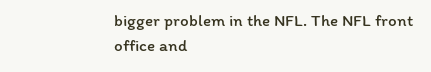bigger problem in the NFL. The NFL front office and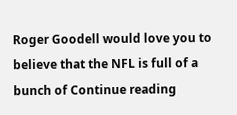Roger Goodell would love you to believe that the NFL is full of a bunch of Continue reading